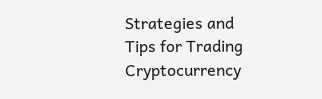Strategies and Tips for Trading Cryptocurrency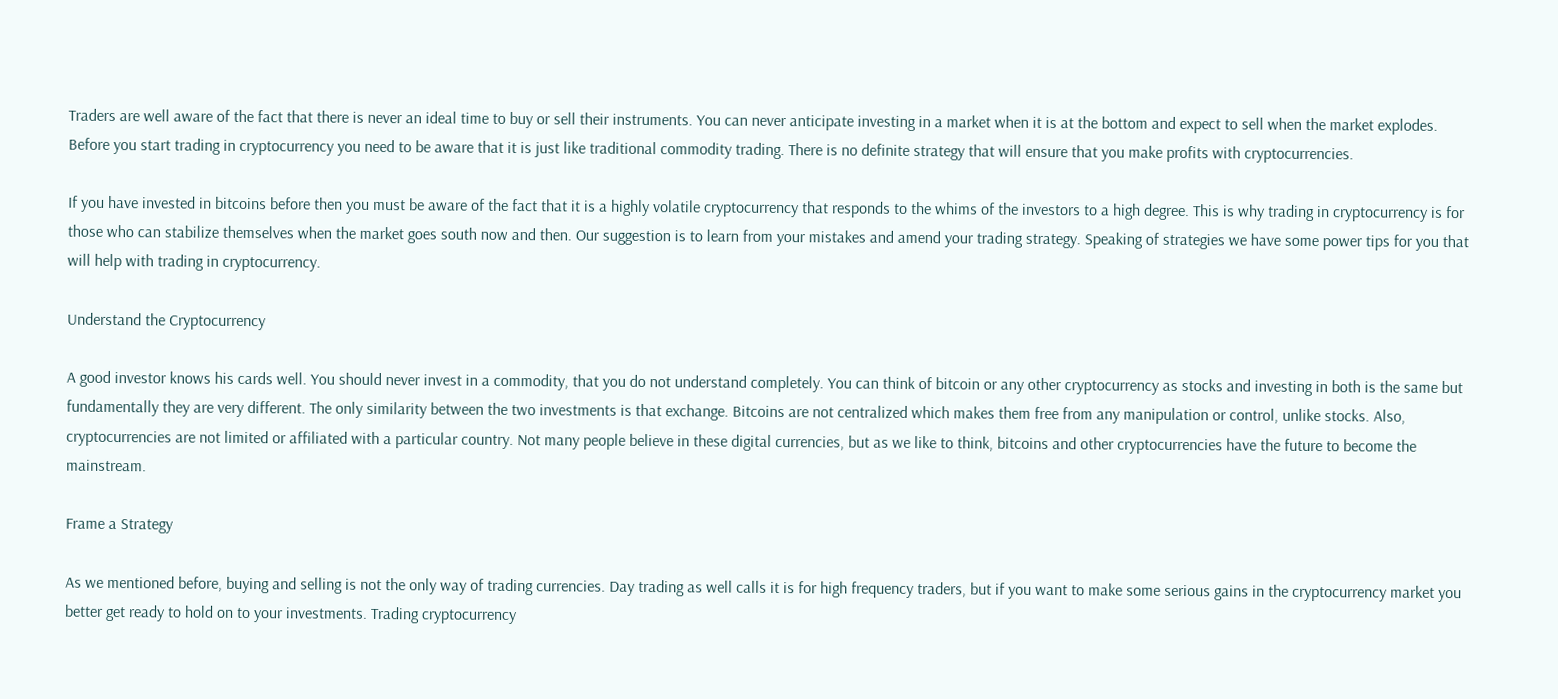Traders are well aware of the fact that there is never an ideal time to buy or sell their instruments. You can never anticipate investing in a market when it is at the bottom and expect to sell when the market explodes. Before you start trading in cryptocurrency you need to be aware that it is just like traditional commodity trading. There is no definite strategy that will ensure that you make profits with cryptocurrencies.

If you have invested in bitcoins before then you must be aware of the fact that it is a highly volatile cryptocurrency that responds to the whims of the investors to a high degree. This is why trading in cryptocurrency is for those who can stabilize themselves when the market goes south now and then. Our suggestion is to learn from your mistakes and amend your trading strategy. Speaking of strategies we have some power tips for you that will help with trading in cryptocurrency.

Understand the Cryptocurrency

A good investor knows his cards well. You should never invest in a commodity, that you do not understand completely. You can think of bitcoin or any other cryptocurrency as stocks and investing in both is the same but fundamentally they are very different. The only similarity between the two investments is that exchange. Bitcoins are not centralized which makes them free from any manipulation or control, unlike stocks. Also, cryptocurrencies are not limited or affiliated with a particular country. Not many people believe in these digital currencies, but as we like to think, bitcoins and other cryptocurrencies have the future to become the mainstream.

Frame a Strategy

As we mentioned before, buying and selling is not the only way of trading currencies. Day trading as well calls it is for high frequency traders, but if you want to make some serious gains in the cryptocurrency market you better get ready to hold on to your investments. Trading cryptocurrency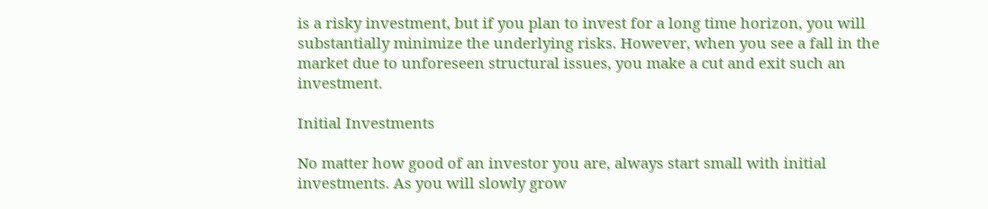is a risky investment, but if you plan to invest for a long time horizon, you will substantially minimize the underlying risks. However, when you see a fall in the market due to unforeseen structural issues, you make a cut and exit such an investment.

Initial Investments

No matter how good of an investor you are, always start small with initial investments. As you will slowly grow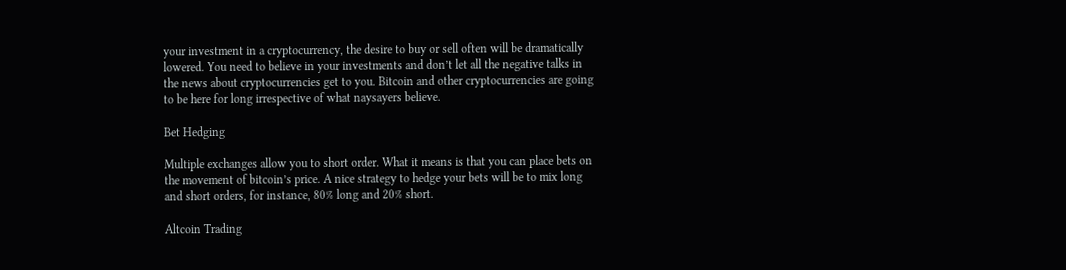your investment in a cryptocurrency, the desire to buy or sell often will be dramatically lowered. You need to believe in your investments and don’t let all the negative talks in the news about cryptocurrencies get to you. Bitcoin and other cryptocurrencies are going to be here for long irrespective of what naysayers believe.

Bet Hedging

Multiple exchanges allow you to short order. What it means is that you can place bets on the movement of bitcoin’s price. A nice strategy to hedge your bets will be to mix long and short orders, for instance, 80% long and 20% short.

Altcoin Trading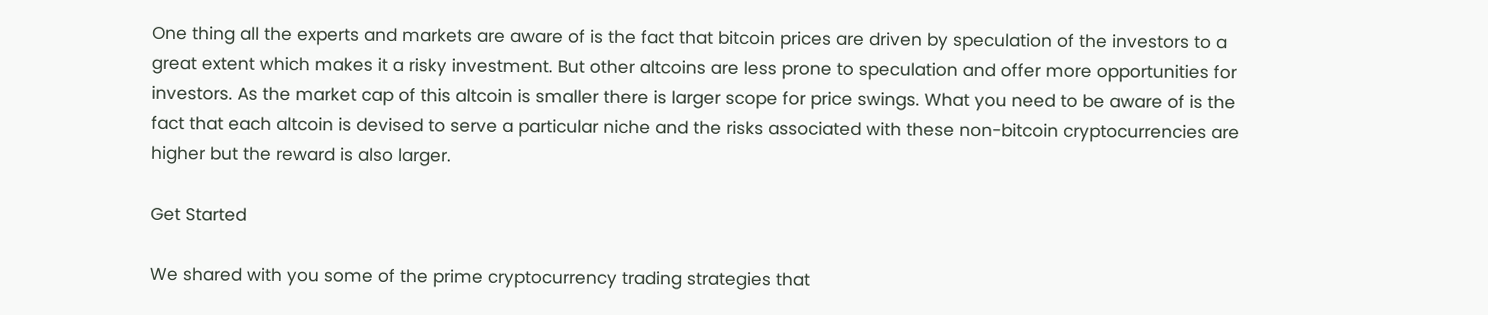One thing all the experts and markets are aware of is the fact that bitcoin prices are driven by speculation of the investors to a great extent which makes it a risky investment. But other altcoins are less prone to speculation and offer more opportunities for investors. As the market cap of this altcoin is smaller there is larger scope for price swings. What you need to be aware of is the fact that each altcoin is devised to serve a particular niche and the risks associated with these non-bitcoin cryptocurrencies are higher but the reward is also larger.

Get Started

We shared with you some of the prime cryptocurrency trading strategies that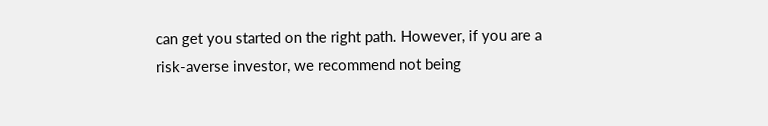can get you started on the right path. However, if you are a risk-averse investor, we recommend not being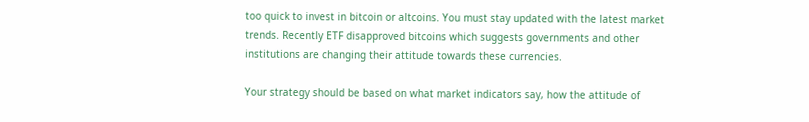too quick to invest in bitcoin or altcoins. You must stay updated with the latest market trends. Recently ETF disapproved bitcoins which suggests governments and other institutions are changing their attitude towards these currencies.

Your strategy should be based on what market indicators say, how the attitude of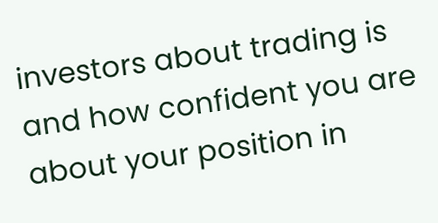investors about trading is and how confident you are about your position in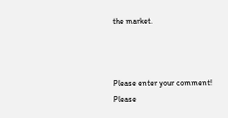the market.



Please enter your comment!
Please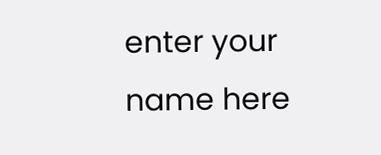enter your name here